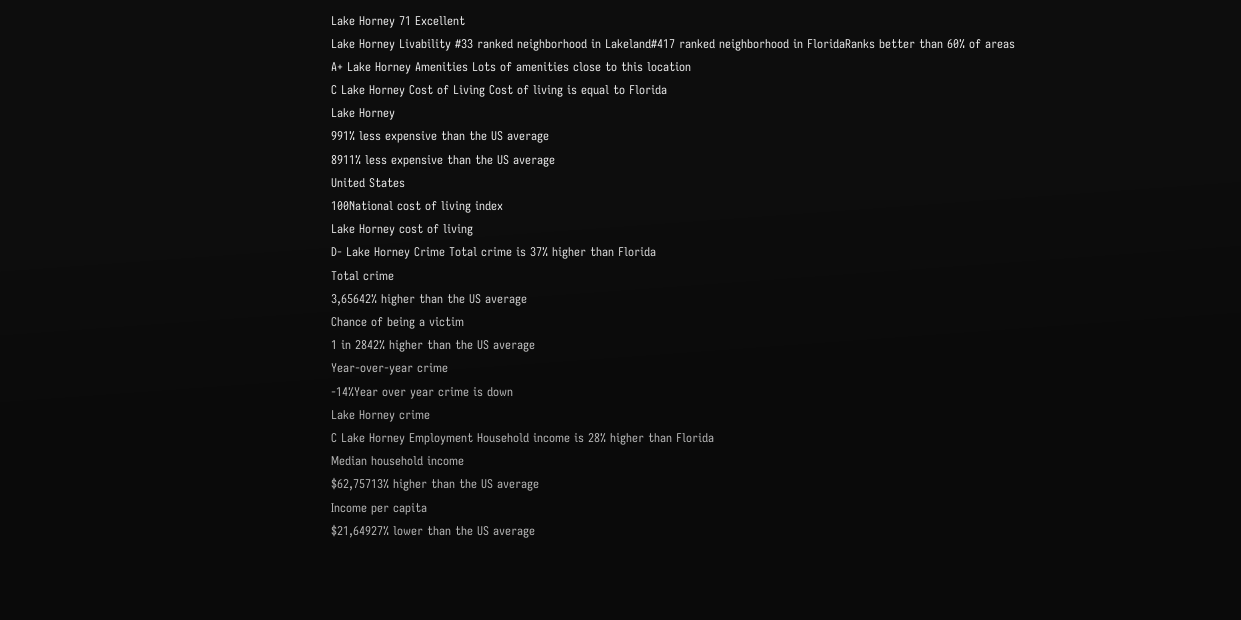Lake Horney 71 Excellent
Lake Horney Livability #33 ranked neighborhood in Lakeland#417 ranked neighborhood in FloridaRanks better than 60% of areas
A+ Lake Horney Amenities Lots of amenities close to this location
C Lake Horney Cost of Living Cost of living is equal to Florida
Lake Horney
991% less expensive than the US average
8911% less expensive than the US average
United States
100National cost of living index
Lake Horney cost of living
D- Lake Horney Crime Total crime is 37% higher than Florida
Total crime
3,65642% higher than the US average
Chance of being a victim
1 in 2842% higher than the US average
Year-over-year crime
-14%Year over year crime is down
Lake Horney crime
C Lake Horney Employment Household income is 28% higher than Florida
Median household income
$62,75713% higher than the US average
Income per capita
$21,64927% lower than the US average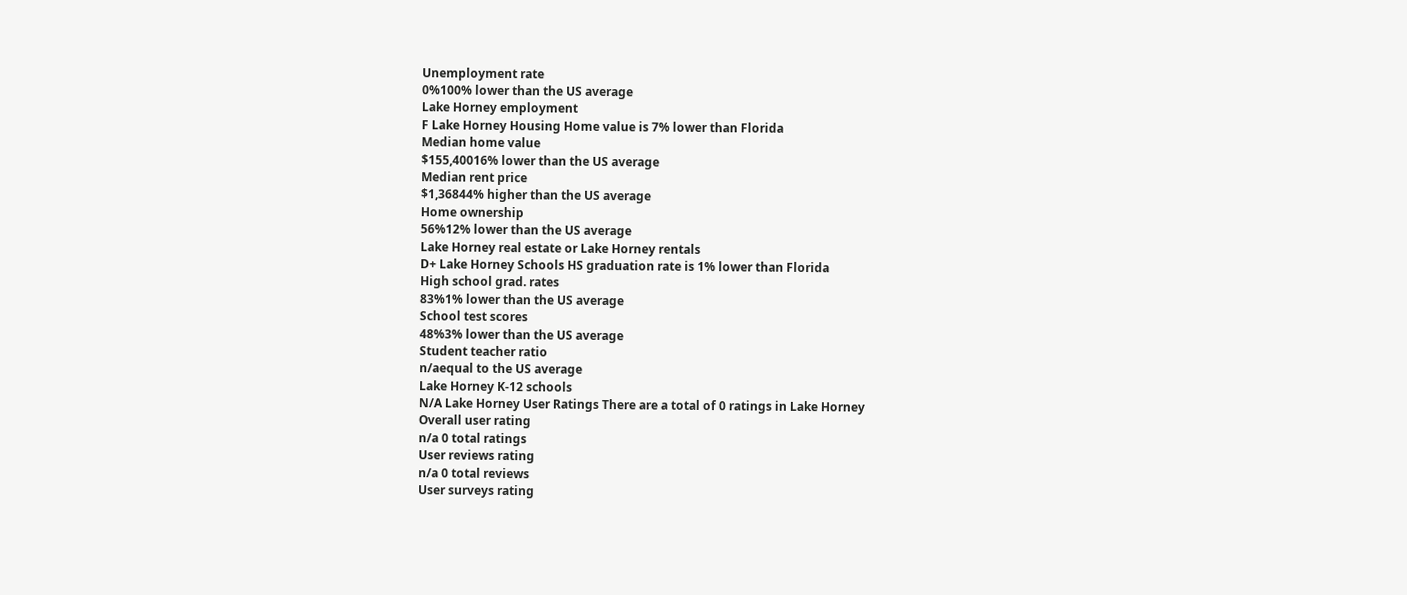Unemployment rate
0%100% lower than the US average
Lake Horney employment
F Lake Horney Housing Home value is 7% lower than Florida
Median home value
$155,40016% lower than the US average
Median rent price
$1,36844% higher than the US average
Home ownership
56%12% lower than the US average
Lake Horney real estate or Lake Horney rentals
D+ Lake Horney Schools HS graduation rate is 1% lower than Florida
High school grad. rates
83%1% lower than the US average
School test scores
48%3% lower than the US average
Student teacher ratio
n/aequal to the US average
Lake Horney K-12 schools
N/A Lake Horney User Ratings There are a total of 0 ratings in Lake Horney
Overall user rating
n/a 0 total ratings
User reviews rating
n/a 0 total reviews
User surveys rating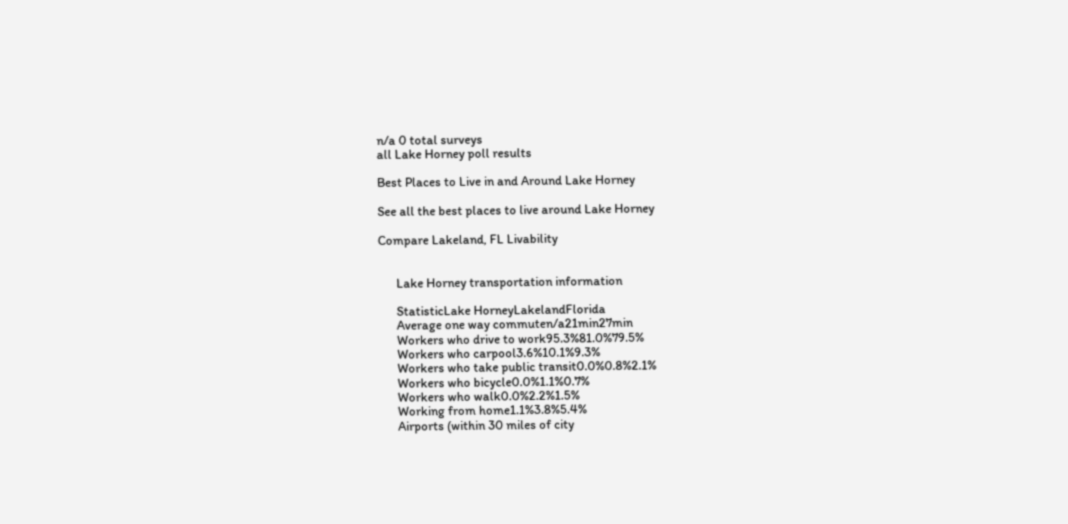n/a 0 total surveys
all Lake Horney poll results

Best Places to Live in and Around Lake Horney

See all the best places to live around Lake Horney

Compare Lakeland, FL Livability


      Lake Horney transportation information

      StatisticLake HorneyLakelandFlorida
      Average one way commuten/a21min27min
      Workers who drive to work95.3%81.0%79.5%
      Workers who carpool3.6%10.1%9.3%
      Workers who take public transit0.0%0.8%2.1%
      Workers who bicycle0.0%1.1%0.7%
      Workers who walk0.0%2.2%1.5%
      Working from home1.1%3.8%5.4%
      Airports (within 30 miles of city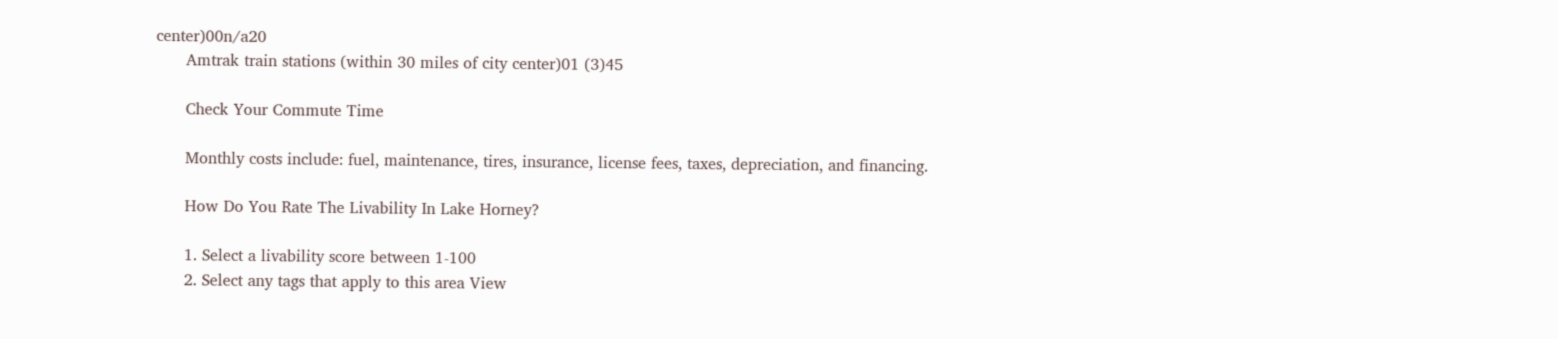center)00n/a20
      Amtrak train stations (within 30 miles of city center)01 (3)45

      Check Your Commute Time

      Monthly costs include: fuel, maintenance, tires, insurance, license fees, taxes, depreciation, and financing.

      How Do You Rate The Livability In Lake Horney?

      1. Select a livability score between 1-100
      2. Select any tags that apply to this area View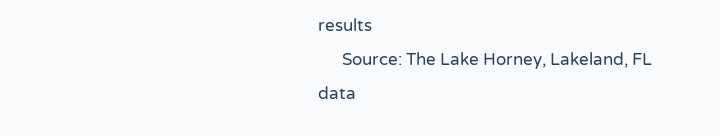results
      Source: The Lake Horney, Lakeland, FL data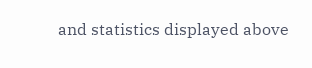and statistics displayed above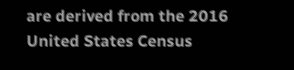are derived from the 2016 United States Census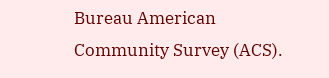Bureau American Community Survey (ACS).